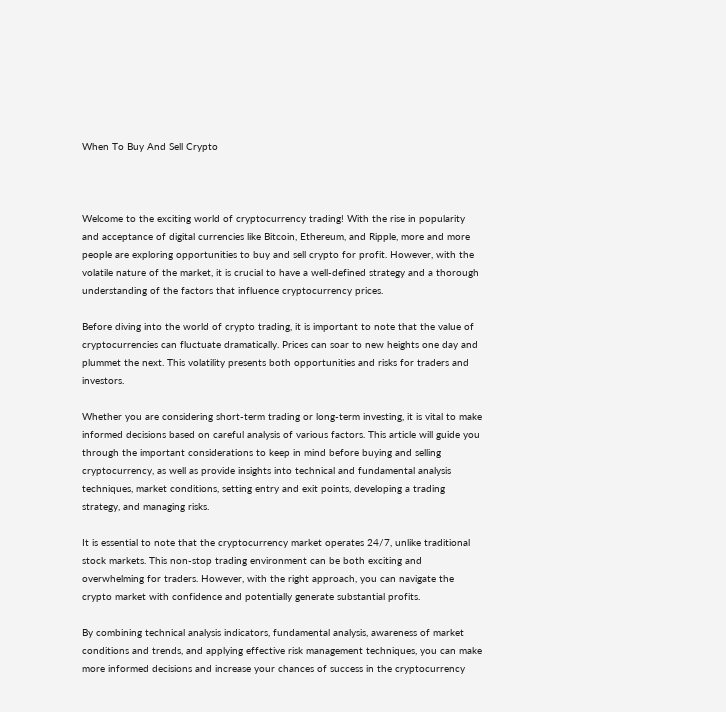When To Buy And Sell Crypto



Welcome to the exciting world of cryptocurrency trading! With the rise in popularity and acceptance of digital currencies like Bitcoin, Ethereum, and Ripple, more and more people are exploring opportunities to buy and sell crypto for profit. However, with the volatile nature of the market, it is crucial to have a well-defined strategy and a thorough understanding of the factors that influence cryptocurrency prices.

Before diving into the world of crypto trading, it is important to note that the value of cryptocurrencies can fluctuate dramatically. Prices can soar to new heights one day and plummet the next. This volatility presents both opportunities and risks for traders and investors.

Whether you are considering short-term trading or long-term investing, it is vital to make informed decisions based on careful analysis of various factors. This article will guide you through the important considerations to keep in mind before buying and selling cryptocurrency, as well as provide insights into technical and fundamental analysis techniques, market conditions, setting entry and exit points, developing a trading strategy, and managing risks.

It is essential to note that the cryptocurrency market operates 24/7, unlike traditional stock markets. This non-stop trading environment can be both exciting and overwhelming for traders. However, with the right approach, you can navigate the crypto market with confidence and potentially generate substantial profits.

By combining technical analysis indicators, fundamental analysis, awareness of market conditions and trends, and applying effective risk management techniques, you can make more informed decisions and increase your chances of success in the cryptocurrency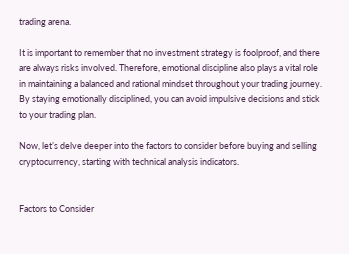trading arena.

It is important to remember that no investment strategy is foolproof, and there are always risks involved. Therefore, emotional discipline also plays a vital role in maintaining a balanced and rational mindset throughout your trading journey. By staying emotionally disciplined, you can avoid impulsive decisions and stick to your trading plan.

Now, let’s delve deeper into the factors to consider before buying and selling cryptocurrency, starting with technical analysis indicators.


Factors to Consider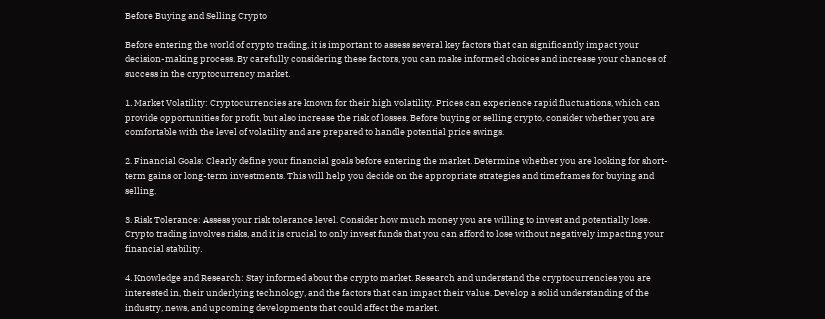Before Buying and Selling Crypto

Before entering the world of crypto trading, it is important to assess several key factors that can significantly impact your decision-making process. By carefully considering these factors, you can make informed choices and increase your chances of success in the cryptocurrency market.

1. Market Volatility: Cryptocurrencies are known for their high volatility. Prices can experience rapid fluctuations, which can provide opportunities for profit, but also increase the risk of losses. Before buying or selling crypto, consider whether you are comfortable with the level of volatility and are prepared to handle potential price swings.

2. Financial Goals: Clearly define your financial goals before entering the market. Determine whether you are looking for short-term gains or long-term investments. This will help you decide on the appropriate strategies and timeframes for buying and selling.

3. Risk Tolerance: Assess your risk tolerance level. Consider how much money you are willing to invest and potentially lose. Crypto trading involves risks, and it is crucial to only invest funds that you can afford to lose without negatively impacting your financial stability.

4. Knowledge and Research: Stay informed about the crypto market. Research and understand the cryptocurrencies you are interested in, their underlying technology, and the factors that can impact their value. Develop a solid understanding of the industry, news, and upcoming developments that could affect the market.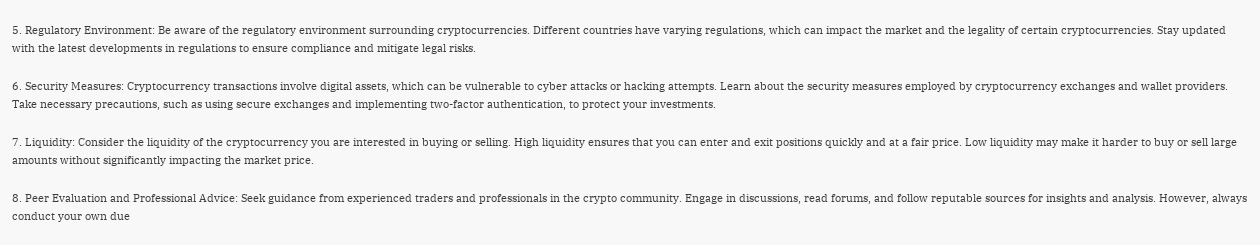5. Regulatory Environment: Be aware of the regulatory environment surrounding cryptocurrencies. Different countries have varying regulations, which can impact the market and the legality of certain cryptocurrencies. Stay updated with the latest developments in regulations to ensure compliance and mitigate legal risks.

6. Security Measures: Cryptocurrency transactions involve digital assets, which can be vulnerable to cyber attacks or hacking attempts. Learn about the security measures employed by cryptocurrency exchanges and wallet providers. Take necessary precautions, such as using secure exchanges and implementing two-factor authentication, to protect your investments.

7. Liquidity: Consider the liquidity of the cryptocurrency you are interested in buying or selling. High liquidity ensures that you can enter and exit positions quickly and at a fair price. Low liquidity may make it harder to buy or sell large amounts without significantly impacting the market price.

8. Peer Evaluation and Professional Advice: Seek guidance from experienced traders and professionals in the crypto community. Engage in discussions, read forums, and follow reputable sources for insights and analysis. However, always conduct your own due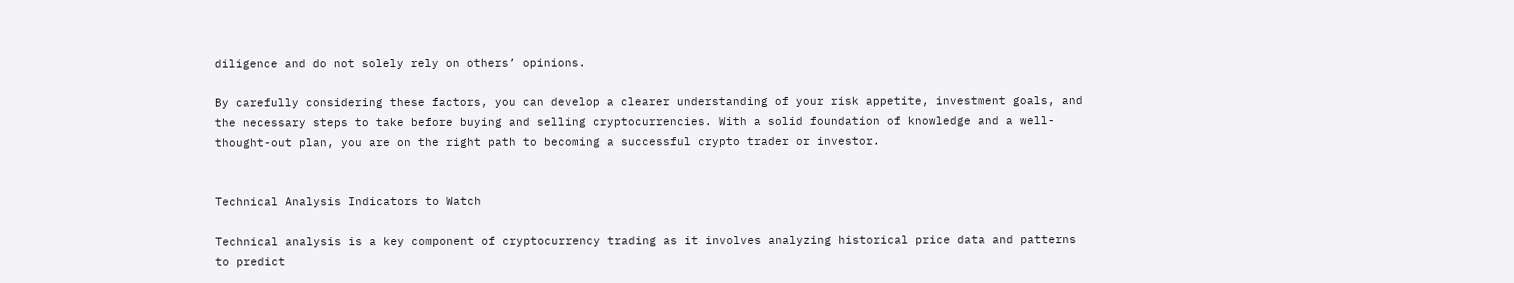diligence and do not solely rely on others’ opinions.

By carefully considering these factors, you can develop a clearer understanding of your risk appetite, investment goals, and the necessary steps to take before buying and selling cryptocurrencies. With a solid foundation of knowledge and a well-thought-out plan, you are on the right path to becoming a successful crypto trader or investor.


Technical Analysis Indicators to Watch

Technical analysis is a key component of cryptocurrency trading as it involves analyzing historical price data and patterns to predict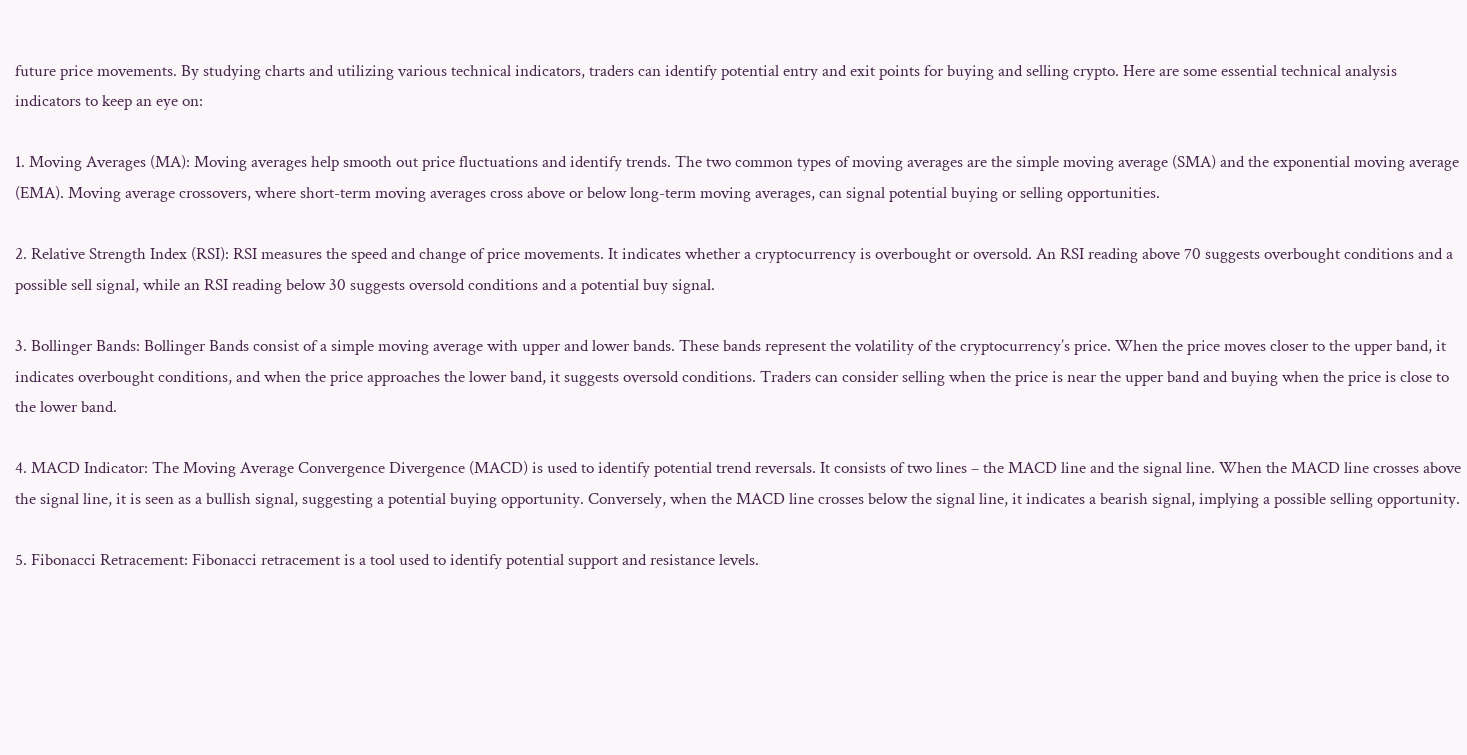future price movements. By studying charts and utilizing various technical indicators, traders can identify potential entry and exit points for buying and selling crypto. Here are some essential technical analysis indicators to keep an eye on:

1. Moving Averages (MA): Moving averages help smooth out price fluctuations and identify trends. The two common types of moving averages are the simple moving average (SMA) and the exponential moving average (EMA). Moving average crossovers, where short-term moving averages cross above or below long-term moving averages, can signal potential buying or selling opportunities.

2. Relative Strength Index (RSI): RSI measures the speed and change of price movements. It indicates whether a cryptocurrency is overbought or oversold. An RSI reading above 70 suggests overbought conditions and a possible sell signal, while an RSI reading below 30 suggests oversold conditions and a potential buy signal.

3. Bollinger Bands: Bollinger Bands consist of a simple moving average with upper and lower bands. These bands represent the volatility of the cryptocurrency’s price. When the price moves closer to the upper band, it indicates overbought conditions, and when the price approaches the lower band, it suggests oversold conditions. Traders can consider selling when the price is near the upper band and buying when the price is close to the lower band.

4. MACD Indicator: The Moving Average Convergence Divergence (MACD) is used to identify potential trend reversals. It consists of two lines – the MACD line and the signal line. When the MACD line crosses above the signal line, it is seen as a bullish signal, suggesting a potential buying opportunity. Conversely, when the MACD line crosses below the signal line, it indicates a bearish signal, implying a possible selling opportunity.

5. Fibonacci Retracement: Fibonacci retracement is a tool used to identify potential support and resistance levels.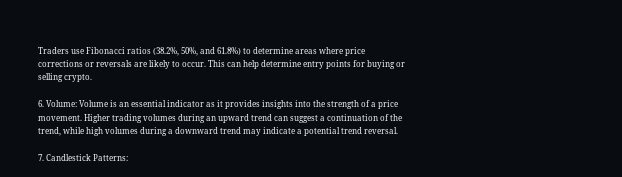Traders use Fibonacci ratios (38.2%, 50%, and 61.8%) to determine areas where price corrections or reversals are likely to occur. This can help determine entry points for buying or selling crypto.

6. Volume: Volume is an essential indicator as it provides insights into the strength of a price movement. Higher trading volumes during an upward trend can suggest a continuation of the trend, while high volumes during a downward trend may indicate a potential trend reversal.

7. Candlestick Patterns: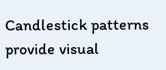Candlestick patterns provide visual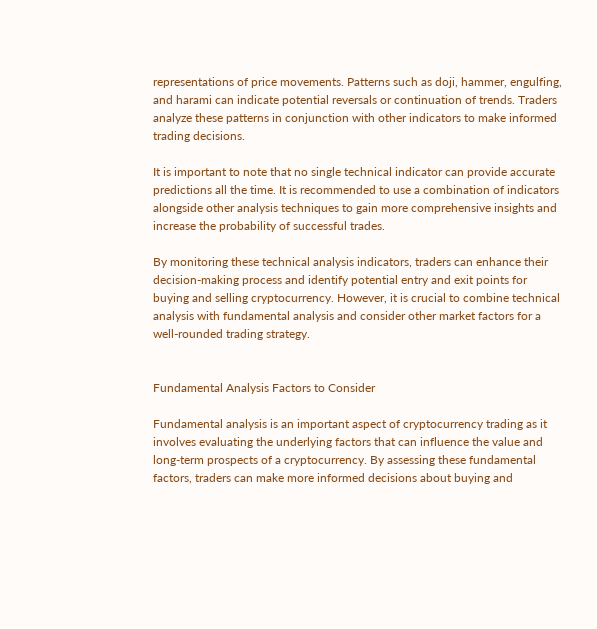representations of price movements. Patterns such as doji, hammer, engulfing, and harami can indicate potential reversals or continuation of trends. Traders analyze these patterns in conjunction with other indicators to make informed trading decisions.

It is important to note that no single technical indicator can provide accurate predictions all the time. It is recommended to use a combination of indicators alongside other analysis techniques to gain more comprehensive insights and increase the probability of successful trades.

By monitoring these technical analysis indicators, traders can enhance their decision-making process and identify potential entry and exit points for buying and selling cryptocurrency. However, it is crucial to combine technical analysis with fundamental analysis and consider other market factors for a well-rounded trading strategy.


Fundamental Analysis Factors to Consider

Fundamental analysis is an important aspect of cryptocurrency trading as it involves evaluating the underlying factors that can influence the value and long-term prospects of a cryptocurrency. By assessing these fundamental factors, traders can make more informed decisions about buying and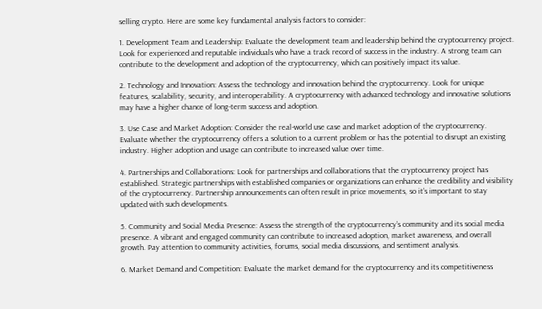selling crypto. Here are some key fundamental analysis factors to consider:

1. Development Team and Leadership: Evaluate the development team and leadership behind the cryptocurrency project. Look for experienced and reputable individuals who have a track record of success in the industry. A strong team can contribute to the development and adoption of the cryptocurrency, which can positively impact its value.

2. Technology and Innovation: Assess the technology and innovation behind the cryptocurrency. Look for unique features, scalability, security, and interoperability. A cryptocurrency with advanced technology and innovative solutions may have a higher chance of long-term success and adoption.

3. Use Case and Market Adoption: Consider the real-world use case and market adoption of the cryptocurrency. Evaluate whether the cryptocurrency offers a solution to a current problem or has the potential to disrupt an existing industry. Higher adoption and usage can contribute to increased value over time.

4. Partnerships and Collaborations: Look for partnerships and collaborations that the cryptocurrency project has established. Strategic partnerships with established companies or organizations can enhance the credibility and visibility of the cryptocurrency. Partnership announcements can often result in price movements, so it’s important to stay updated with such developments.

5. Community and Social Media Presence: Assess the strength of the cryptocurrency’s community and its social media presence. A vibrant and engaged community can contribute to increased adoption, market awareness, and overall growth. Pay attention to community activities, forums, social media discussions, and sentiment analysis.

6. Market Demand and Competition: Evaluate the market demand for the cryptocurrency and its competitiveness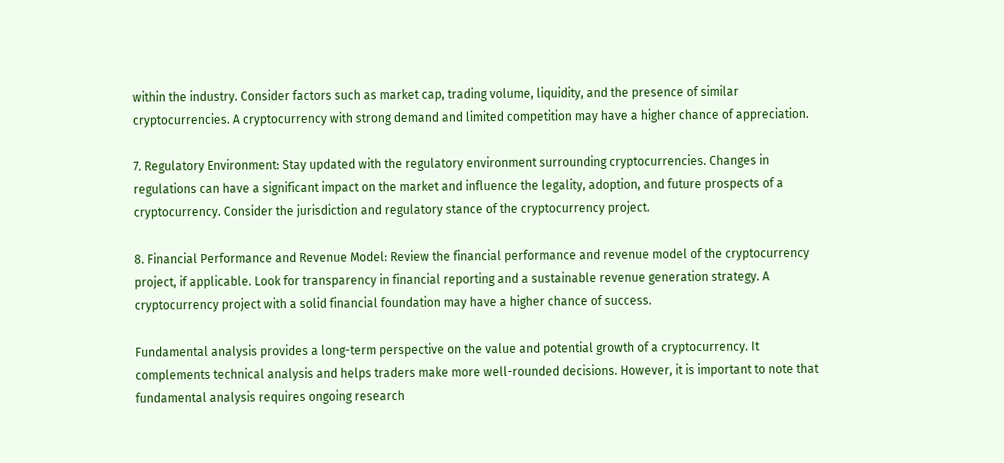within the industry. Consider factors such as market cap, trading volume, liquidity, and the presence of similar cryptocurrencies. A cryptocurrency with strong demand and limited competition may have a higher chance of appreciation.

7. Regulatory Environment: Stay updated with the regulatory environment surrounding cryptocurrencies. Changes in regulations can have a significant impact on the market and influence the legality, adoption, and future prospects of a cryptocurrency. Consider the jurisdiction and regulatory stance of the cryptocurrency project.

8. Financial Performance and Revenue Model: Review the financial performance and revenue model of the cryptocurrency project, if applicable. Look for transparency in financial reporting and a sustainable revenue generation strategy. A cryptocurrency project with a solid financial foundation may have a higher chance of success.

Fundamental analysis provides a long-term perspective on the value and potential growth of a cryptocurrency. It complements technical analysis and helps traders make more well-rounded decisions. However, it is important to note that fundamental analysis requires ongoing research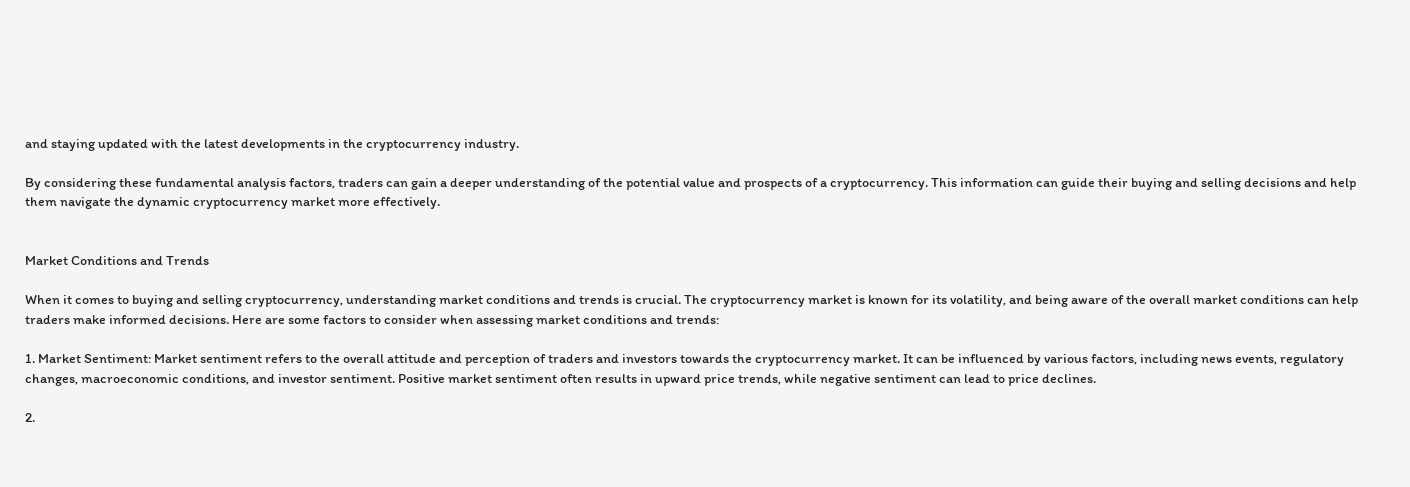and staying updated with the latest developments in the cryptocurrency industry.

By considering these fundamental analysis factors, traders can gain a deeper understanding of the potential value and prospects of a cryptocurrency. This information can guide their buying and selling decisions and help them navigate the dynamic cryptocurrency market more effectively.


Market Conditions and Trends

When it comes to buying and selling cryptocurrency, understanding market conditions and trends is crucial. The cryptocurrency market is known for its volatility, and being aware of the overall market conditions can help traders make informed decisions. Here are some factors to consider when assessing market conditions and trends:

1. Market Sentiment: Market sentiment refers to the overall attitude and perception of traders and investors towards the cryptocurrency market. It can be influenced by various factors, including news events, regulatory changes, macroeconomic conditions, and investor sentiment. Positive market sentiment often results in upward price trends, while negative sentiment can lead to price declines.

2.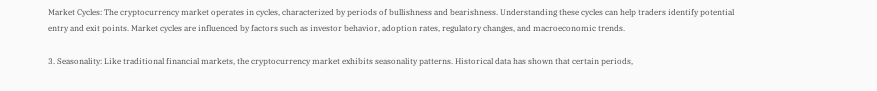Market Cycles: The cryptocurrency market operates in cycles, characterized by periods of bullishness and bearishness. Understanding these cycles can help traders identify potential entry and exit points. Market cycles are influenced by factors such as investor behavior, adoption rates, regulatory changes, and macroeconomic trends.

3. Seasonality: Like traditional financial markets, the cryptocurrency market exhibits seasonality patterns. Historical data has shown that certain periods,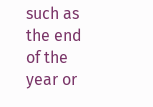such as the end of the year or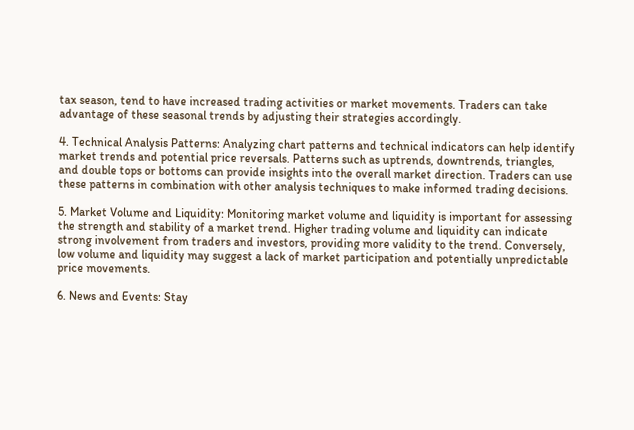tax season, tend to have increased trading activities or market movements. Traders can take advantage of these seasonal trends by adjusting their strategies accordingly.

4. Technical Analysis Patterns: Analyzing chart patterns and technical indicators can help identify market trends and potential price reversals. Patterns such as uptrends, downtrends, triangles, and double tops or bottoms can provide insights into the overall market direction. Traders can use these patterns in combination with other analysis techniques to make informed trading decisions.

5. Market Volume and Liquidity: Monitoring market volume and liquidity is important for assessing the strength and stability of a market trend. Higher trading volume and liquidity can indicate strong involvement from traders and investors, providing more validity to the trend. Conversely, low volume and liquidity may suggest a lack of market participation and potentially unpredictable price movements.

6. News and Events: Stay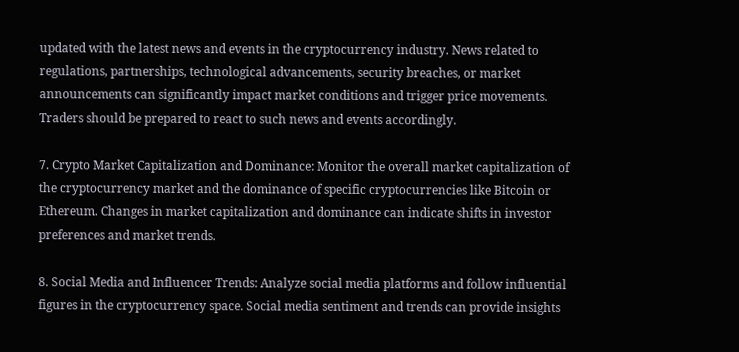updated with the latest news and events in the cryptocurrency industry. News related to regulations, partnerships, technological advancements, security breaches, or market announcements can significantly impact market conditions and trigger price movements. Traders should be prepared to react to such news and events accordingly.

7. Crypto Market Capitalization and Dominance: Monitor the overall market capitalization of the cryptocurrency market and the dominance of specific cryptocurrencies like Bitcoin or Ethereum. Changes in market capitalization and dominance can indicate shifts in investor preferences and market trends.

8. Social Media and Influencer Trends: Analyze social media platforms and follow influential figures in the cryptocurrency space. Social media sentiment and trends can provide insights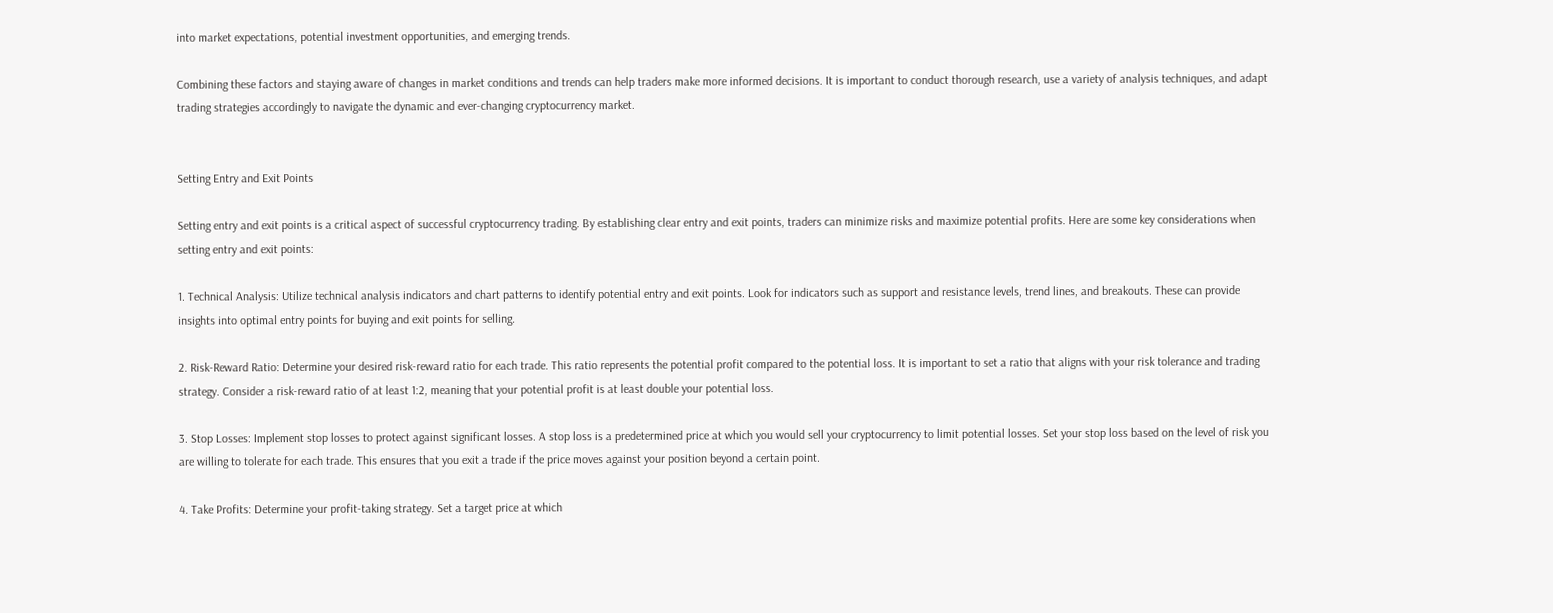into market expectations, potential investment opportunities, and emerging trends.

Combining these factors and staying aware of changes in market conditions and trends can help traders make more informed decisions. It is important to conduct thorough research, use a variety of analysis techniques, and adapt trading strategies accordingly to navigate the dynamic and ever-changing cryptocurrency market.


Setting Entry and Exit Points

Setting entry and exit points is a critical aspect of successful cryptocurrency trading. By establishing clear entry and exit points, traders can minimize risks and maximize potential profits. Here are some key considerations when setting entry and exit points:

1. Technical Analysis: Utilize technical analysis indicators and chart patterns to identify potential entry and exit points. Look for indicators such as support and resistance levels, trend lines, and breakouts. These can provide insights into optimal entry points for buying and exit points for selling.

2. Risk-Reward Ratio: Determine your desired risk-reward ratio for each trade. This ratio represents the potential profit compared to the potential loss. It is important to set a ratio that aligns with your risk tolerance and trading strategy. Consider a risk-reward ratio of at least 1:2, meaning that your potential profit is at least double your potential loss.

3. Stop Losses: Implement stop losses to protect against significant losses. A stop loss is a predetermined price at which you would sell your cryptocurrency to limit potential losses. Set your stop loss based on the level of risk you are willing to tolerate for each trade. This ensures that you exit a trade if the price moves against your position beyond a certain point.

4. Take Profits: Determine your profit-taking strategy. Set a target price at which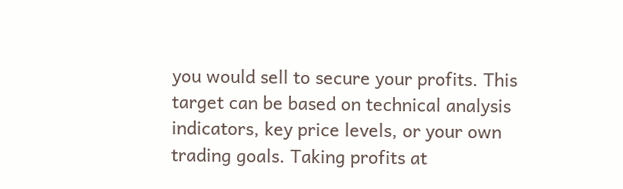you would sell to secure your profits. This target can be based on technical analysis indicators, key price levels, or your own trading goals. Taking profits at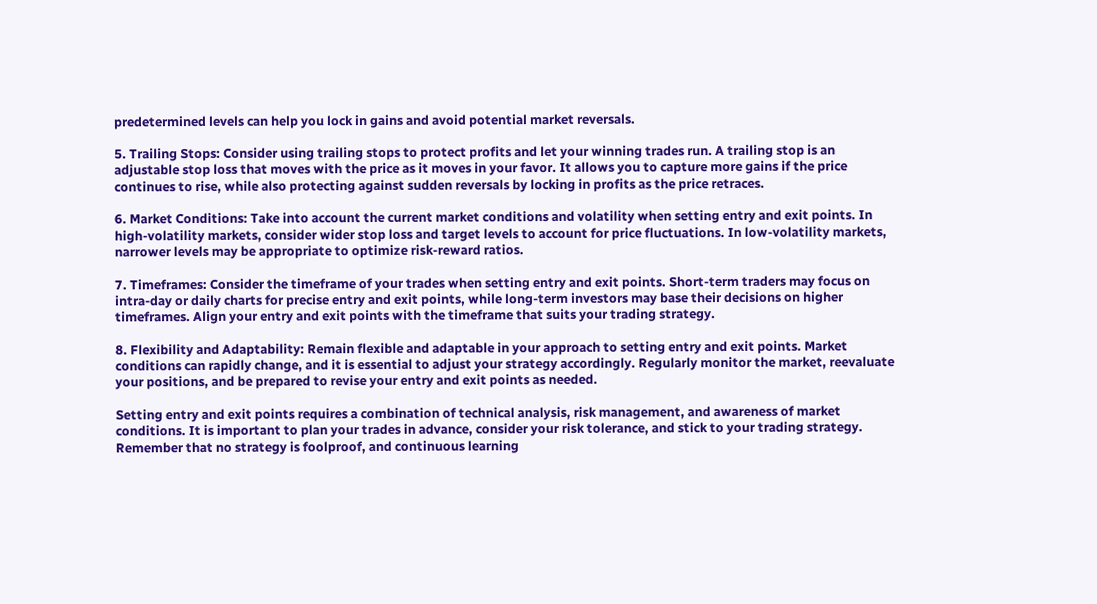predetermined levels can help you lock in gains and avoid potential market reversals.

5. Trailing Stops: Consider using trailing stops to protect profits and let your winning trades run. A trailing stop is an adjustable stop loss that moves with the price as it moves in your favor. It allows you to capture more gains if the price continues to rise, while also protecting against sudden reversals by locking in profits as the price retraces.

6. Market Conditions: Take into account the current market conditions and volatility when setting entry and exit points. In high-volatility markets, consider wider stop loss and target levels to account for price fluctuations. In low-volatility markets, narrower levels may be appropriate to optimize risk-reward ratios.

7. Timeframes: Consider the timeframe of your trades when setting entry and exit points. Short-term traders may focus on intra-day or daily charts for precise entry and exit points, while long-term investors may base their decisions on higher timeframes. Align your entry and exit points with the timeframe that suits your trading strategy.

8. Flexibility and Adaptability: Remain flexible and adaptable in your approach to setting entry and exit points. Market conditions can rapidly change, and it is essential to adjust your strategy accordingly. Regularly monitor the market, reevaluate your positions, and be prepared to revise your entry and exit points as needed.

Setting entry and exit points requires a combination of technical analysis, risk management, and awareness of market conditions. It is important to plan your trades in advance, consider your risk tolerance, and stick to your trading strategy. Remember that no strategy is foolproof, and continuous learning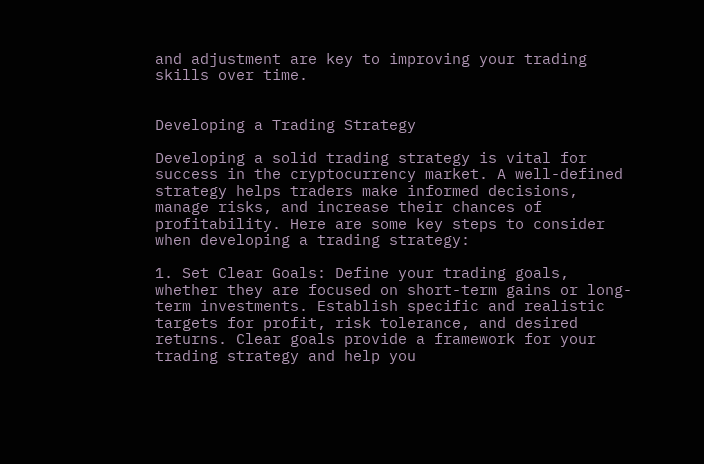and adjustment are key to improving your trading skills over time.


Developing a Trading Strategy

Developing a solid trading strategy is vital for success in the cryptocurrency market. A well-defined strategy helps traders make informed decisions, manage risks, and increase their chances of profitability. Here are some key steps to consider when developing a trading strategy:

1. Set Clear Goals: Define your trading goals, whether they are focused on short-term gains or long-term investments. Establish specific and realistic targets for profit, risk tolerance, and desired returns. Clear goals provide a framework for your trading strategy and help you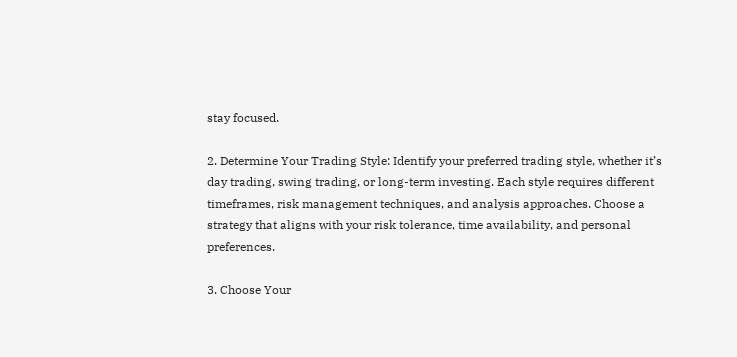stay focused.

2. Determine Your Trading Style: Identify your preferred trading style, whether it’s day trading, swing trading, or long-term investing. Each style requires different timeframes, risk management techniques, and analysis approaches. Choose a strategy that aligns with your risk tolerance, time availability, and personal preferences.

3. Choose Your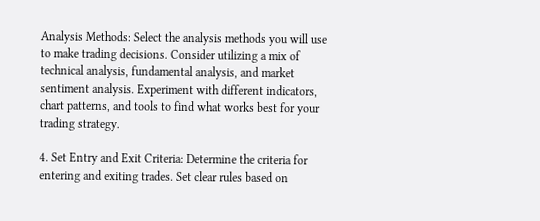Analysis Methods: Select the analysis methods you will use to make trading decisions. Consider utilizing a mix of technical analysis, fundamental analysis, and market sentiment analysis. Experiment with different indicators, chart patterns, and tools to find what works best for your trading strategy.

4. Set Entry and Exit Criteria: Determine the criteria for entering and exiting trades. Set clear rules based on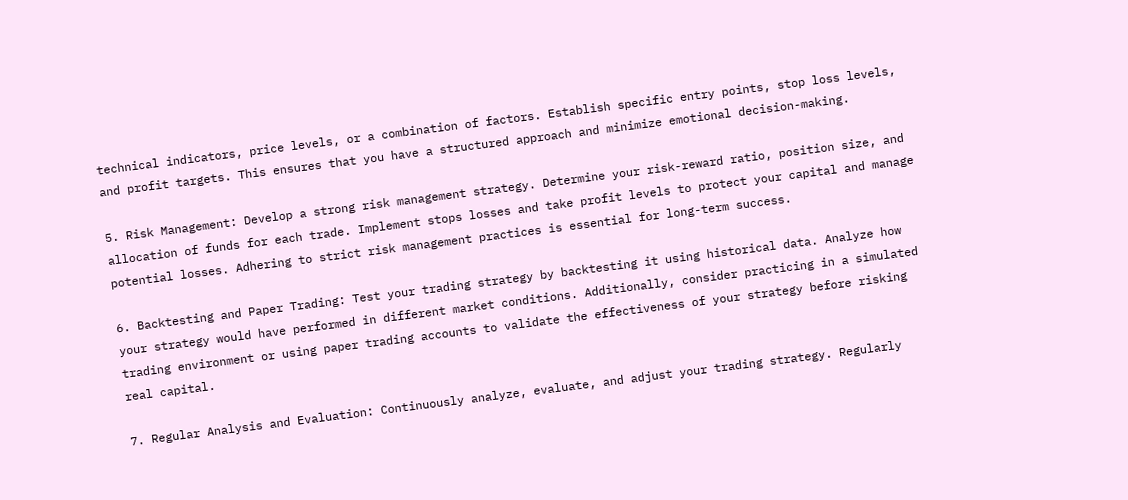technical indicators, price levels, or a combination of factors. Establish specific entry points, stop loss levels, and profit targets. This ensures that you have a structured approach and minimize emotional decision-making.

5. Risk Management: Develop a strong risk management strategy. Determine your risk-reward ratio, position size, and allocation of funds for each trade. Implement stops losses and take profit levels to protect your capital and manage potential losses. Adhering to strict risk management practices is essential for long-term success.

6. Backtesting and Paper Trading: Test your trading strategy by backtesting it using historical data. Analyze how your strategy would have performed in different market conditions. Additionally, consider practicing in a simulated trading environment or using paper trading accounts to validate the effectiveness of your strategy before risking real capital.

7. Regular Analysis and Evaluation: Continuously analyze, evaluate, and adjust your trading strategy. Regularly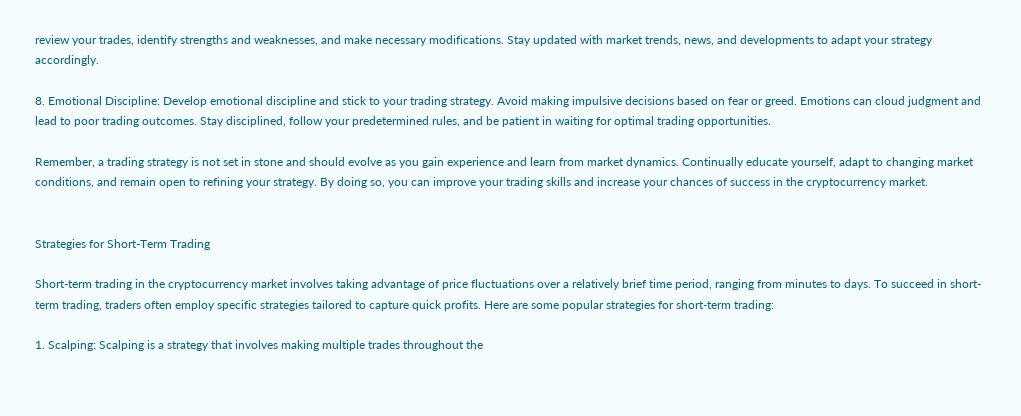review your trades, identify strengths and weaknesses, and make necessary modifications. Stay updated with market trends, news, and developments to adapt your strategy accordingly.

8. Emotional Discipline: Develop emotional discipline and stick to your trading strategy. Avoid making impulsive decisions based on fear or greed. Emotions can cloud judgment and lead to poor trading outcomes. Stay disciplined, follow your predetermined rules, and be patient in waiting for optimal trading opportunities.

Remember, a trading strategy is not set in stone and should evolve as you gain experience and learn from market dynamics. Continually educate yourself, adapt to changing market conditions, and remain open to refining your strategy. By doing so, you can improve your trading skills and increase your chances of success in the cryptocurrency market.


Strategies for Short-Term Trading

Short-term trading in the cryptocurrency market involves taking advantage of price fluctuations over a relatively brief time period, ranging from minutes to days. To succeed in short-term trading, traders often employ specific strategies tailored to capture quick profits. Here are some popular strategies for short-term trading:

1. Scalping: Scalping is a strategy that involves making multiple trades throughout the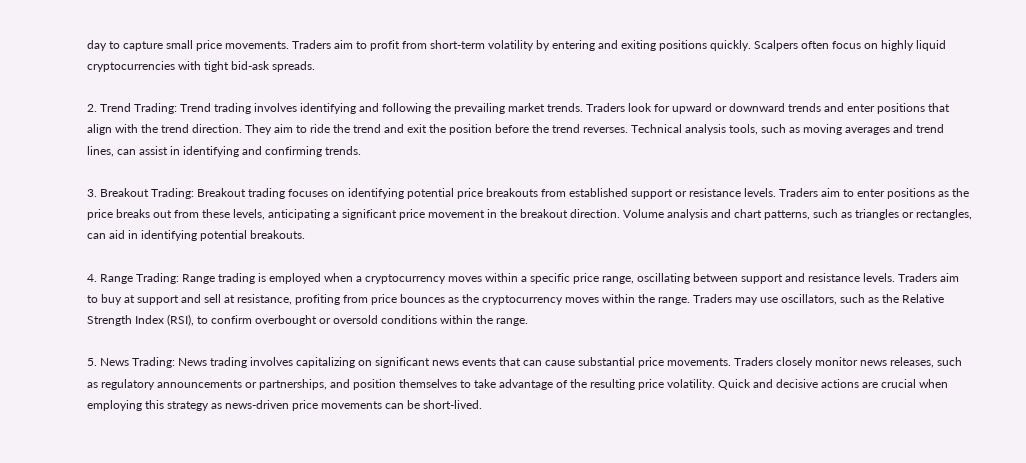day to capture small price movements. Traders aim to profit from short-term volatility by entering and exiting positions quickly. Scalpers often focus on highly liquid cryptocurrencies with tight bid-ask spreads.

2. Trend Trading: Trend trading involves identifying and following the prevailing market trends. Traders look for upward or downward trends and enter positions that align with the trend direction. They aim to ride the trend and exit the position before the trend reverses. Technical analysis tools, such as moving averages and trend lines, can assist in identifying and confirming trends.

3. Breakout Trading: Breakout trading focuses on identifying potential price breakouts from established support or resistance levels. Traders aim to enter positions as the price breaks out from these levels, anticipating a significant price movement in the breakout direction. Volume analysis and chart patterns, such as triangles or rectangles, can aid in identifying potential breakouts.

4. Range Trading: Range trading is employed when a cryptocurrency moves within a specific price range, oscillating between support and resistance levels. Traders aim to buy at support and sell at resistance, profiting from price bounces as the cryptocurrency moves within the range. Traders may use oscillators, such as the Relative Strength Index (RSI), to confirm overbought or oversold conditions within the range.

5. News Trading: News trading involves capitalizing on significant news events that can cause substantial price movements. Traders closely monitor news releases, such as regulatory announcements or partnerships, and position themselves to take advantage of the resulting price volatility. Quick and decisive actions are crucial when employing this strategy as news-driven price movements can be short-lived.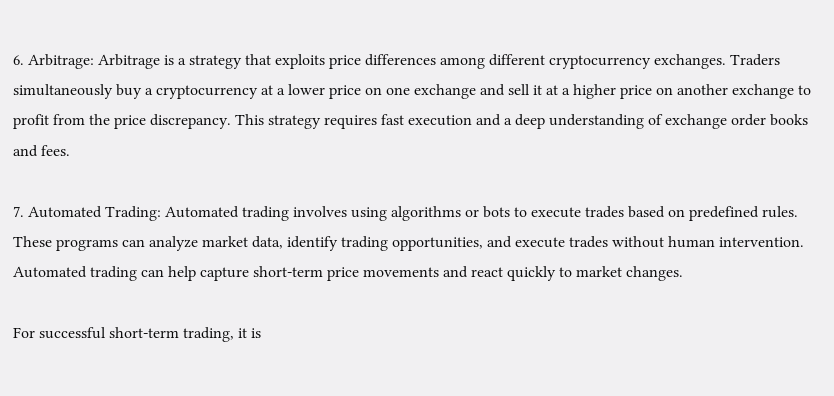6. Arbitrage: Arbitrage is a strategy that exploits price differences among different cryptocurrency exchanges. Traders simultaneously buy a cryptocurrency at a lower price on one exchange and sell it at a higher price on another exchange to profit from the price discrepancy. This strategy requires fast execution and a deep understanding of exchange order books and fees.

7. Automated Trading: Automated trading involves using algorithms or bots to execute trades based on predefined rules. These programs can analyze market data, identify trading opportunities, and execute trades without human intervention. Automated trading can help capture short-term price movements and react quickly to market changes.

For successful short-term trading, it is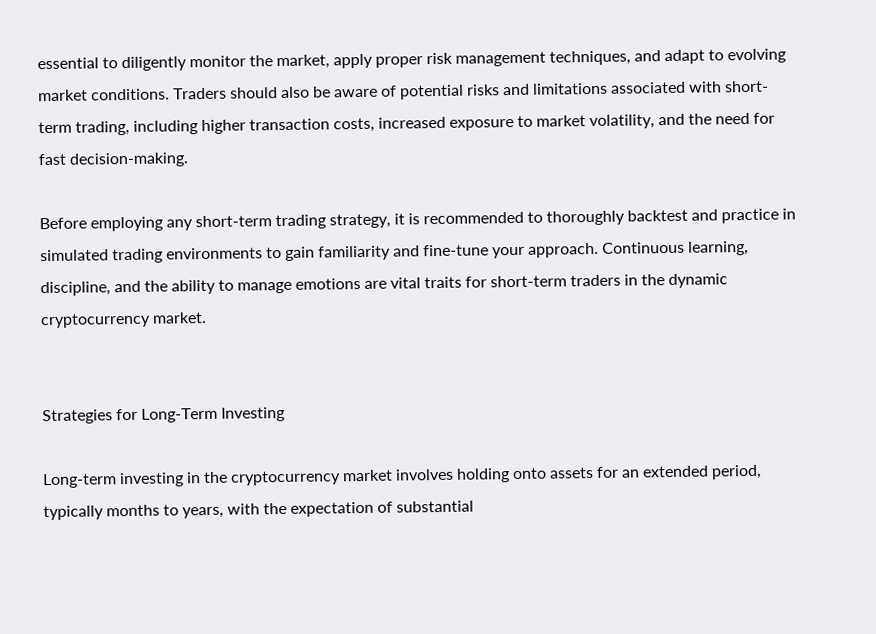essential to diligently monitor the market, apply proper risk management techniques, and adapt to evolving market conditions. Traders should also be aware of potential risks and limitations associated with short-term trading, including higher transaction costs, increased exposure to market volatility, and the need for fast decision-making.

Before employing any short-term trading strategy, it is recommended to thoroughly backtest and practice in simulated trading environments to gain familiarity and fine-tune your approach. Continuous learning, discipline, and the ability to manage emotions are vital traits for short-term traders in the dynamic cryptocurrency market.


Strategies for Long-Term Investing

Long-term investing in the cryptocurrency market involves holding onto assets for an extended period, typically months to years, with the expectation of substantial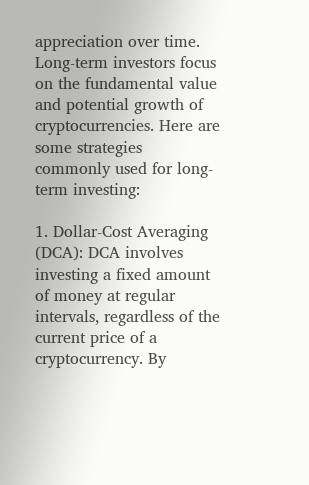appreciation over time. Long-term investors focus on the fundamental value and potential growth of cryptocurrencies. Here are some strategies commonly used for long-term investing:

1. Dollar-Cost Averaging (DCA): DCA involves investing a fixed amount of money at regular intervals, regardless of the current price of a cryptocurrency. By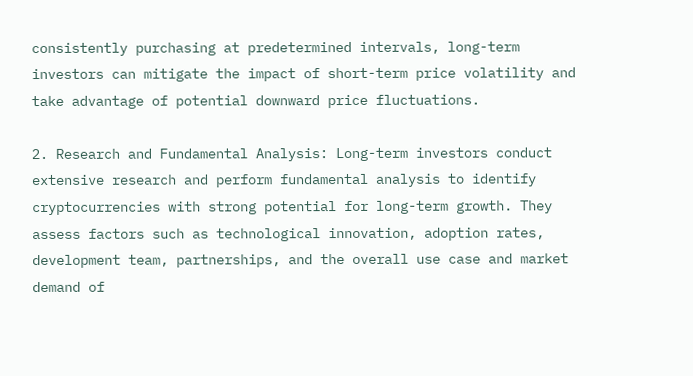consistently purchasing at predetermined intervals, long-term investors can mitigate the impact of short-term price volatility and take advantage of potential downward price fluctuations.

2. Research and Fundamental Analysis: Long-term investors conduct extensive research and perform fundamental analysis to identify cryptocurrencies with strong potential for long-term growth. They assess factors such as technological innovation, adoption rates, development team, partnerships, and the overall use case and market demand of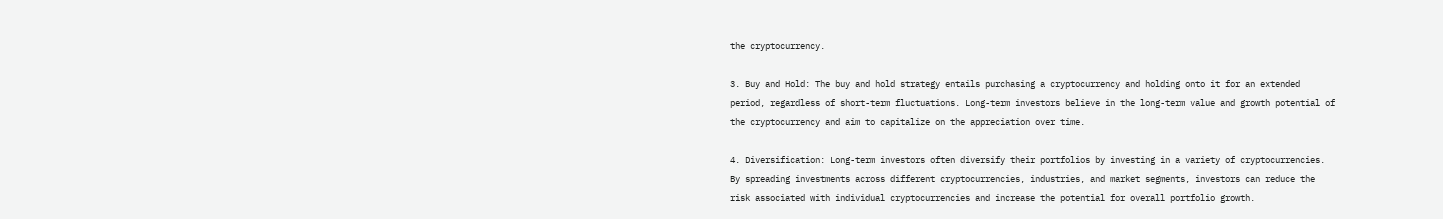the cryptocurrency.

3. Buy and Hold: The buy and hold strategy entails purchasing a cryptocurrency and holding onto it for an extended period, regardless of short-term fluctuations. Long-term investors believe in the long-term value and growth potential of the cryptocurrency and aim to capitalize on the appreciation over time.

4. Diversification: Long-term investors often diversify their portfolios by investing in a variety of cryptocurrencies. By spreading investments across different cryptocurrencies, industries, and market segments, investors can reduce the risk associated with individual cryptocurrencies and increase the potential for overall portfolio growth.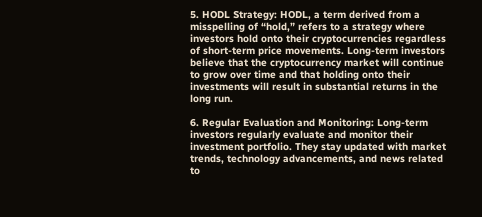5. HODL Strategy: HODL, a term derived from a misspelling of “hold,” refers to a strategy where investors hold onto their cryptocurrencies regardless of short-term price movements. Long-term investors believe that the cryptocurrency market will continue to grow over time and that holding onto their investments will result in substantial returns in the long run.

6. Regular Evaluation and Monitoring: Long-term investors regularly evaluate and monitor their investment portfolio. They stay updated with market trends, technology advancements, and news related to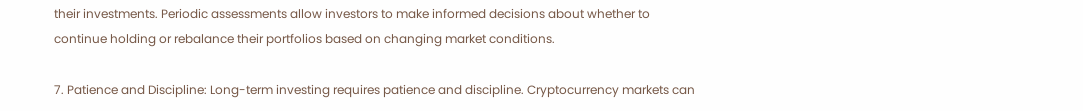their investments. Periodic assessments allow investors to make informed decisions about whether to continue holding or rebalance their portfolios based on changing market conditions.

7. Patience and Discipline: Long-term investing requires patience and discipline. Cryptocurrency markets can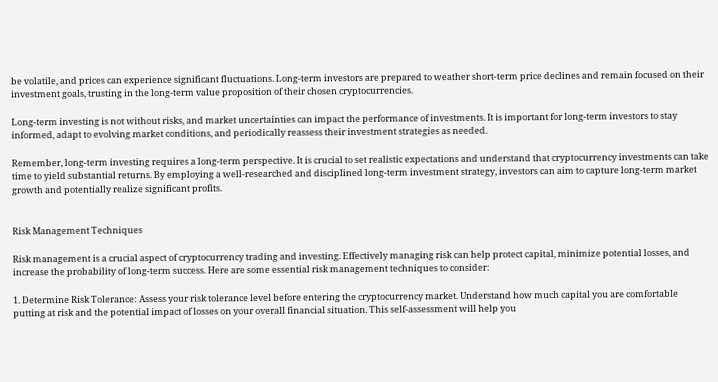be volatile, and prices can experience significant fluctuations. Long-term investors are prepared to weather short-term price declines and remain focused on their investment goals, trusting in the long-term value proposition of their chosen cryptocurrencies.

Long-term investing is not without risks, and market uncertainties can impact the performance of investments. It is important for long-term investors to stay informed, adapt to evolving market conditions, and periodically reassess their investment strategies as needed.

Remember, long-term investing requires a long-term perspective. It is crucial to set realistic expectations and understand that cryptocurrency investments can take time to yield substantial returns. By employing a well-researched and disciplined long-term investment strategy, investors can aim to capture long-term market growth and potentially realize significant profits.


Risk Management Techniques

Risk management is a crucial aspect of cryptocurrency trading and investing. Effectively managing risk can help protect capital, minimize potential losses, and increase the probability of long-term success. Here are some essential risk management techniques to consider:

1. Determine Risk Tolerance: Assess your risk tolerance level before entering the cryptocurrency market. Understand how much capital you are comfortable putting at risk and the potential impact of losses on your overall financial situation. This self-assessment will help you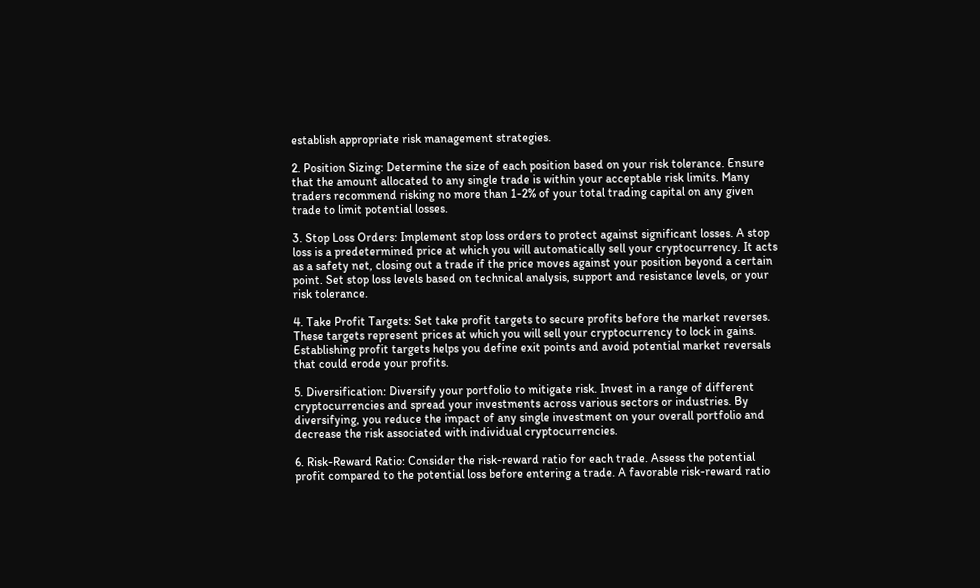establish appropriate risk management strategies.

2. Position Sizing: Determine the size of each position based on your risk tolerance. Ensure that the amount allocated to any single trade is within your acceptable risk limits. Many traders recommend risking no more than 1-2% of your total trading capital on any given trade to limit potential losses.

3. Stop Loss Orders: Implement stop loss orders to protect against significant losses. A stop loss is a predetermined price at which you will automatically sell your cryptocurrency. It acts as a safety net, closing out a trade if the price moves against your position beyond a certain point. Set stop loss levels based on technical analysis, support and resistance levels, or your risk tolerance.

4. Take Profit Targets: Set take profit targets to secure profits before the market reverses. These targets represent prices at which you will sell your cryptocurrency to lock in gains. Establishing profit targets helps you define exit points and avoid potential market reversals that could erode your profits.

5. Diversification: Diversify your portfolio to mitigate risk. Invest in a range of different cryptocurrencies and spread your investments across various sectors or industries. By diversifying, you reduce the impact of any single investment on your overall portfolio and decrease the risk associated with individual cryptocurrencies.

6. Risk-Reward Ratio: Consider the risk-reward ratio for each trade. Assess the potential profit compared to the potential loss before entering a trade. A favorable risk-reward ratio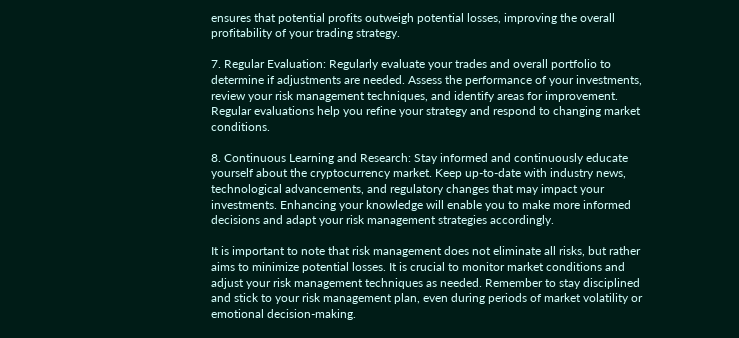ensures that potential profits outweigh potential losses, improving the overall profitability of your trading strategy.

7. Regular Evaluation: Regularly evaluate your trades and overall portfolio to determine if adjustments are needed. Assess the performance of your investments, review your risk management techniques, and identify areas for improvement. Regular evaluations help you refine your strategy and respond to changing market conditions.

8. Continuous Learning and Research: Stay informed and continuously educate yourself about the cryptocurrency market. Keep up-to-date with industry news, technological advancements, and regulatory changes that may impact your investments. Enhancing your knowledge will enable you to make more informed decisions and adapt your risk management strategies accordingly.

It is important to note that risk management does not eliminate all risks, but rather aims to minimize potential losses. It is crucial to monitor market conditions and adjust your risk management techniques as needed. Remember to stay disciplined and stick to your risk management plan, even during periods of market volatility or emotional decision-making.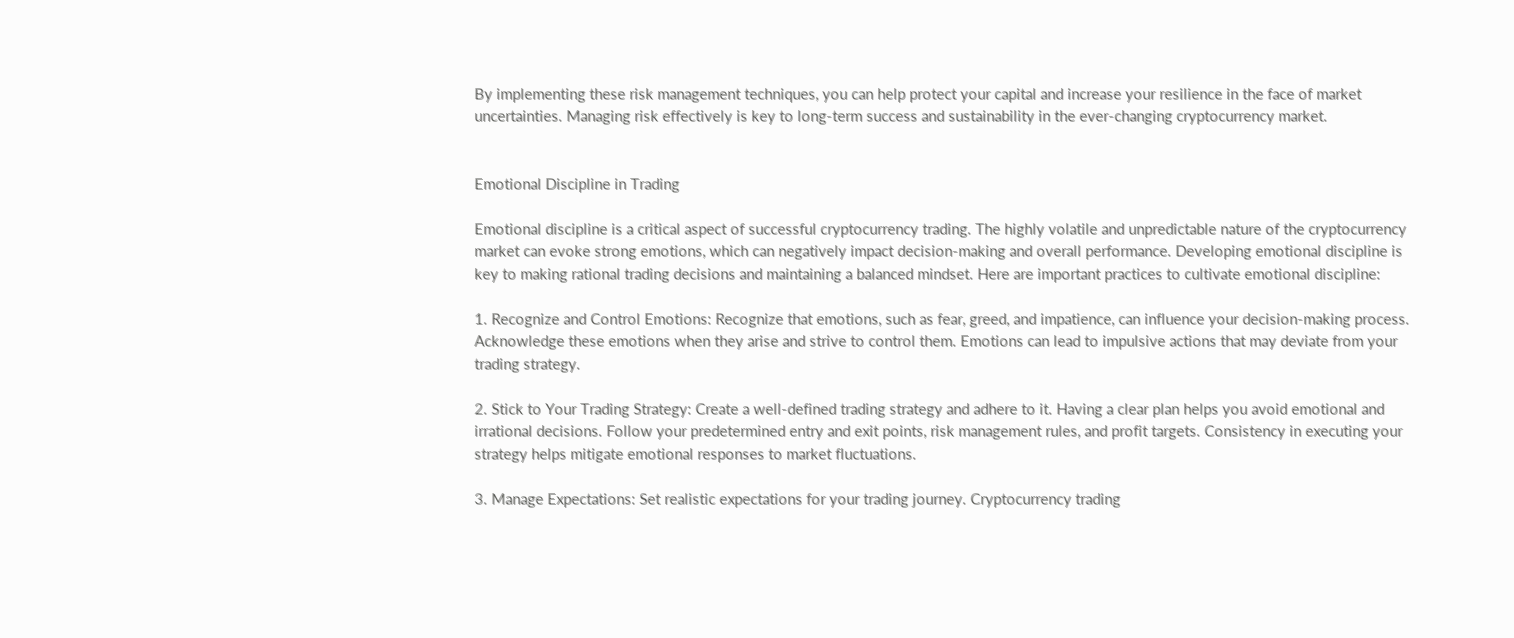By implementing these risk management techniques, you can help protect your capital and increase your resilience in the face of market uncertainties. Managing risk effectively is key to long-term success and sustainability in the ever-changing cryptocurrency market.


Emotional Discipline in Trading

Emotional discipline is a critical aspect of successful cryptocurrency trading. The highly volatile and unpredictable nature of the cryptocurrency market can evoke strong emotions, which can negatively impact decision-making and overall performance. Developing emotional discipline is key to making rational trading decisions and maintaining a balanced mindset. Here are important practices to cultivate emotional discipline:

1. Recognize and Control Emotions: Recognize that emotions, such as fear, greed, and impatience, can influence your decision-making process. Acknowledge these emotions when they arise and strive to control them. Emotions can lead to impulsive actions that may deviate from your trading strategy.

2. Stick to Your Trading Strategy: Create a well-defined trading strategy and adhere to it. Having a clear plan helps you avoid emotional and irrational decisions. Follow your predetermined entry and exit points, risk management rules, and profit targets. Consistency in executing your strategy helps mitigate emotional responses to market fluctuations.

3. Manage Expectations: Set realistic expectations for your trading journey. Cryptocurrency trading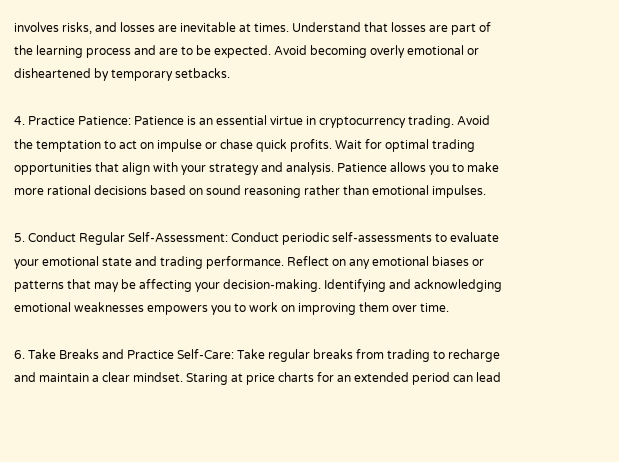involves risks, and losses are inevitable at times. Understand that losses are part of the learning process and are to be expected. Avoid becoming overly emotional or disheartened by temporary setbacks.

4. Practice Patience: Patience is an essential virtue in cryptocurrency trading. Avoid the temptation to act on impulse or chase quick profits. Wait for optimal trading opportunities that align with your strategy and analysis. Patience allows you to make more rational decisions based on sound reasoning rather than emotional impulses.

5. Conduct Regular Self-Assessment: Conduct periodic self-assessments to evaluate your emotional state and trading performance. Reflect on any emotional biases or patterns that may be affecting your decision-making. Identifying and acknowledging emotional weaknesses empowers you to work on improving them over time.

6. Take Breaks and Practice Self-Care: Take regular breaks from trading to recharge and maintain a clear mindset. Staring at price charts for an extended period can lead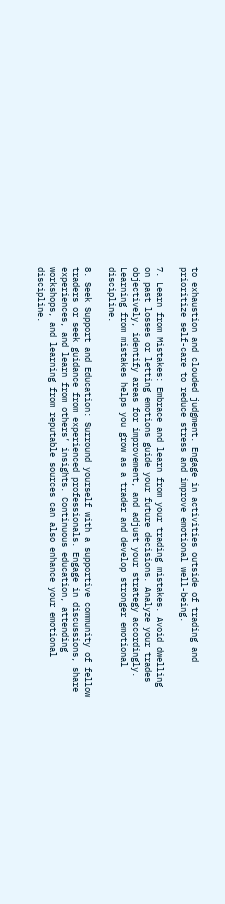to exhaustion and clouded judgment. Engage in activities outside of trading and prioritize self-care to reduce stress and improve emotional well-being.

7. Learn from Mistakes: Embrace and learn from your trading mistakes. Avoid dwelling on past losses or letting emotions guide your future decisions. Analyze your trades objectively, identify areas for improvement, and adjust your strategy accordingly. Learning from mistakes helps you grow as a trader and develop stronger emotional discipline.

8. Seek Support and Education: Surround yourself with a supportive community of fellow traders or seek guidance from experienced professionals. Engage in discussions, share experiences, and learn from others’ insights. Continuous education, attending workshops, and learning from reputable sources can also enhance your emotional discipline.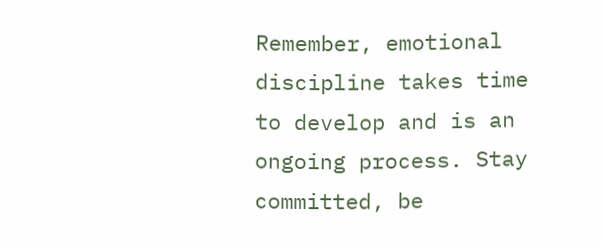Remember, emotional discipline takes time to develop and is an ongoing process. Stay committed, be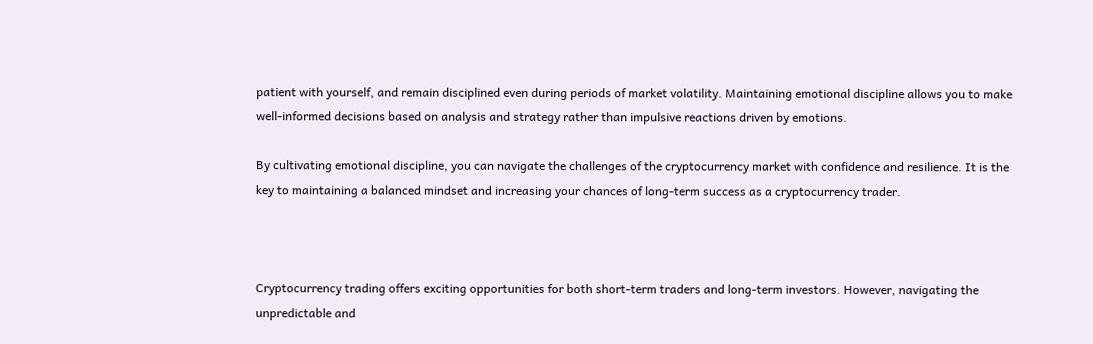patient with yourself, and remain disciplined even during periods of market volatility. Maintaining emotional discipline allows you to make well-informed decisions based on analysis and strategy rather than impulsive reactions driven by emotions.

By cultivating emotional discipline, you can navigate the challenges of the cryptocurrency market with confidence and resilience. It is the key to maintaining a balanced mindset and increasing your chances of long-term success as a cryptocurrency trader.



Cryptocurrency trading offers exciting opportunities for both short-term traders and long-term investors. However, navigating the unpredictable and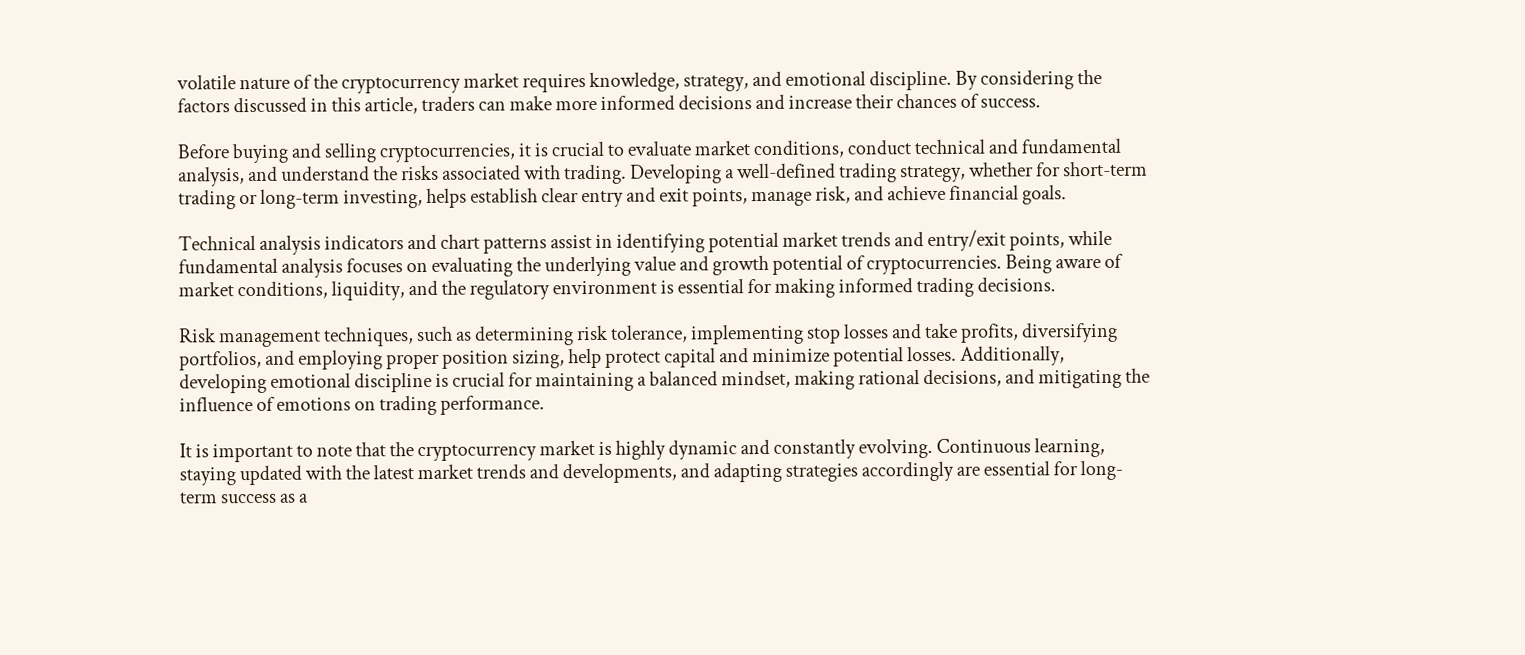volatile nature of the cryptocurrency market requires knowledge, strategy, and emotional discipline. By considering the factors discussed in this article, traders can make more informed decisions and increase their chances of success.

Before buying and selling cryptocurrencies, it is crucial to evaluate market conditions, conduct technical and fundamental analysis, and understand the risks associated with trading. Developing a well-defined trading strategy, whether for short-term trading or long-term investing, helps establish clear entry and exit points, manage risk, and achieve financial goals.

Technical analysis indicators and chart patterns assist in identifying potential market trends and entry/exit points, while fundamental analysis focuses on evaluating the underlying value and growth potential of cryptocurrencies. Being aware of market conditions, liquidity, and the regulatory environment is essential for making informed trading decisions.

Risk management techniques, such as determining risk tolerance, implementing stop losses and take profits, diversifying portfolios, and employing proper position sizing, help protect capital and minimize potential losses. Additionally, developing emotional discipline is crucial for maintaining a balanced mindset, making rational decisions, and mitigating the influence of emotions on trading performance.

It is important to note that the cryptocurrency market is highly dynamic and constantly evolving. Continuous learning, staying updated with the latest market trends and developments, and adapting strategies accordingly are essential for long-term success as a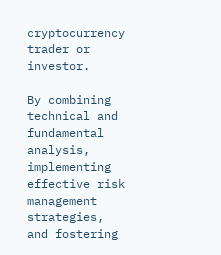cryptocurrency trader or investor.

By combining technical and fundamental analysis, implementing effective risk management strategies, and fostering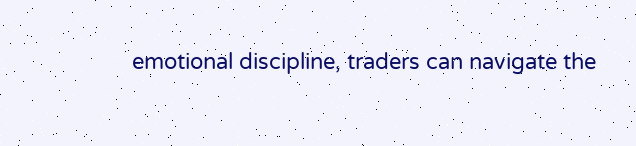emotional discipline, traders can navigate the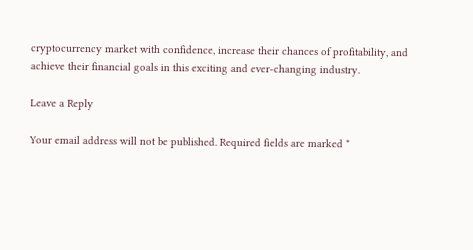cryptocurrency market with confidence, increase their chances of profitability, and achieve their financial goals in this exciting and ever-changing industry.

Leave a Reply

Your email address will not be published. Required fields are marked *